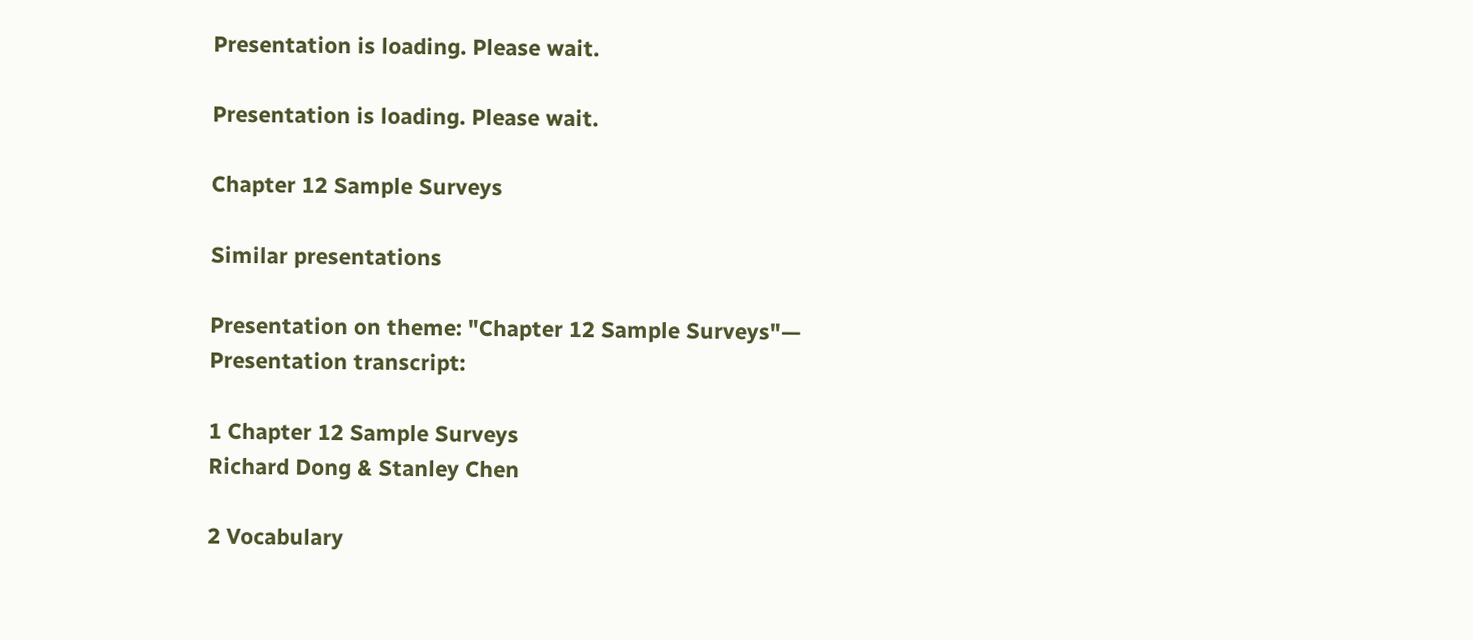Presentation is loading. Please wait.

Presentation is loading. Please wait.

Chapter 12 Sample Surveys

Similar presentations

Presentation on theme: "Chapter 12 Sample Surveys"— Presentation transcript:

1 Chapter 12 Sample Surveys
Richard Dong & Stanley Chen

2 Vocabulary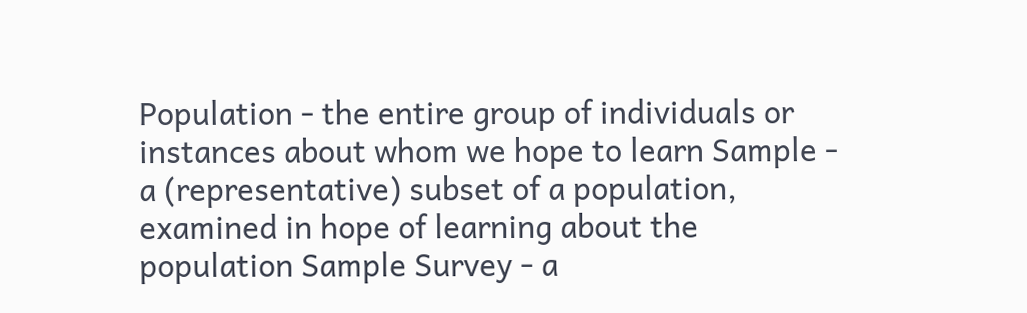Population - the entire group of individuals or instances about whom we hope to learn Sample - a (representative) subset of a population, examined in hope of learning about the population Sample Survey - a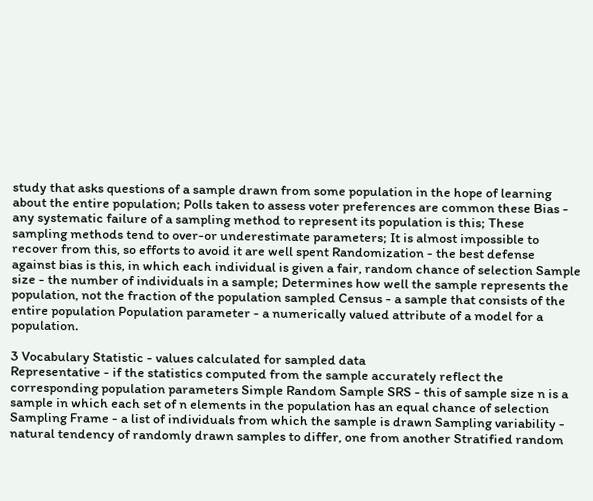study that asks questions of a sample drawn from some population in the hope of learning about the entire population; Polls taken to assess voter preferences are common these Bias - any systematic failure of a sampling method to represent its population is this; These sampling methods tend to over-or underestimate parameters; It is almost impossible to recover from this, so efforts to avoid it are well spent Randomization - the best defense against bias is this, in which each individual is given a fair, random chance of selection Sample size - the number of individuals in a sample; Determines how well the sample represents the population, not the fraction of the population sampled Census - a sample that consists of the entire population Population parameter - a numerically valued attribute of a model for a population.

3 Vocabulary Statistic - values calculated for sampled data
Representative - if the statistics computed from the sample accurately reflect the corresponding population parameters Simple Random Sample SRS - this of sample size n is a sample in which each set of n elements in the population has an equal chance of selection Sampling Frame - a list of individuals from which the sample is drawn Sampling variability - natural tendency of randomly drawn samples to differ, one from another Stratified random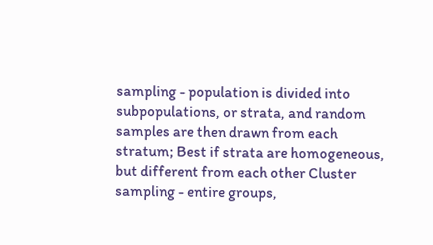sampling - population is divided into subpopulations, or strata, and random samples are then drawn from each stratum; Best if strata are homogeneous, but different from each other Cluster sampling - entire groups,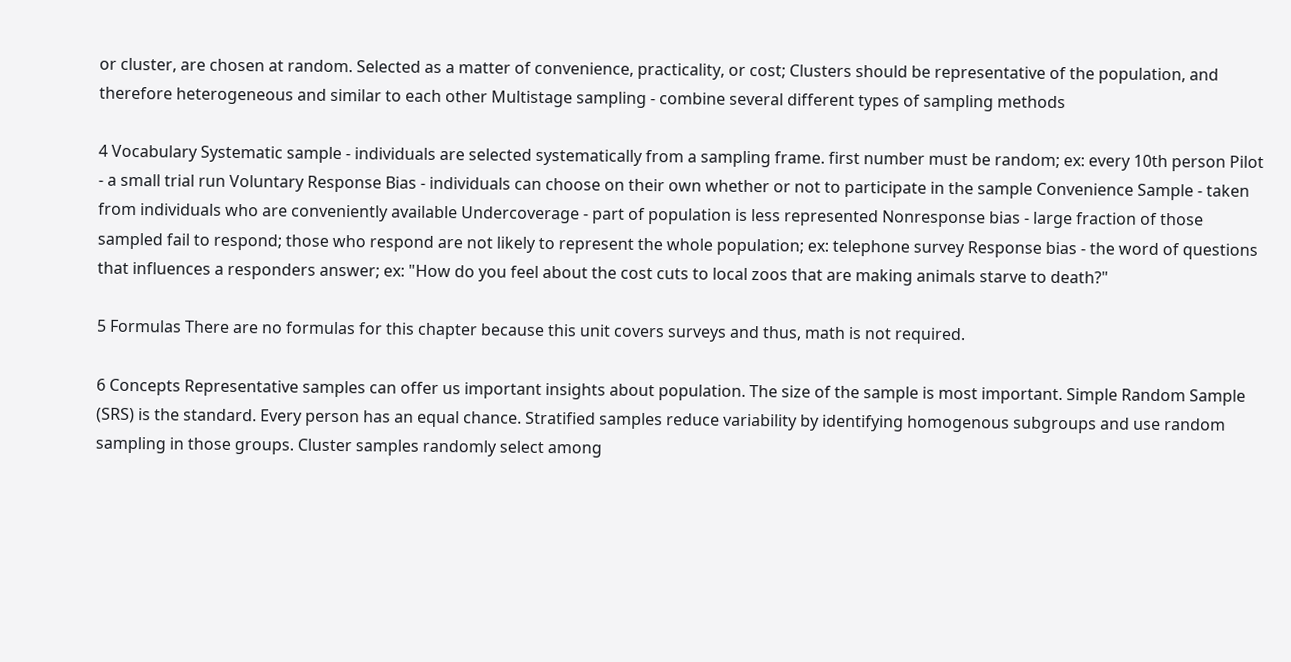or cluster, are chosen at random. Selected as a matter of convenience, practicality, or cost; Clusters should be representative of the population, and therefore heterogeneous and similar to each other Multistage sampling - combine several different types of sampling methods

4 Vocabulary Systematic sample - individuals are selected systematically from a sampling frame. first number must be random; ex: every 10th person Pilot - a small trial run Voluntary Response Bias - individuals can choose on their own whether or not to participate in the sample Convenience Sample - taken from individuals who are conveniently available Undercoverage - part of population is less represented Nonresponse bias - large fraction of those sampled fail to respond; those who respond are not likely to represent the whole population; ex: telephone survey Response bias - the word of questions that influences a responders answer; ex: "How do you feel about the cost cuts to local zoos that are making animals starve to death?"

5 Formulas There are no formulas for this chapter because this unit covers surveys and thus, math is not required.

6 Concepts Representative samples can offer us important insights about population. The size of the sample is most important. Simple Random Sample (SRS) is the standard. Every person has an equal chance. Stratified samples reduce variability by identifying homogenous subgroups and use random sampling in those groups. Cluster samples randomly select among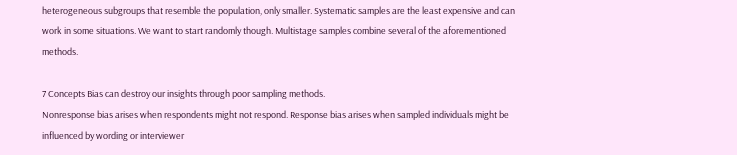heterogeneous subgroups that resemble the population, only smaller. Systematic samples are the least expensive and can work in some situations. We want to start randomly though. Multistage samples combine several of the aforementioned methods.

7 Concepts Bias can destroy our insights through poor sampling methods.
Nonresponse bias arises when respondents might not respond. Response bias arises when sampled individuals might be influenced by wording or interviewer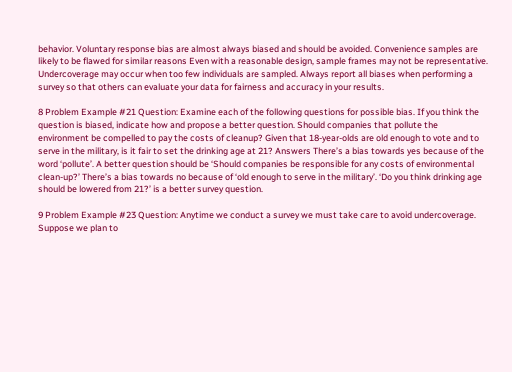behavior. Voluntary response bias are almost always biased and should be avoided. Convenience samples are likely to be flawed for similar reasons Even with a reasonable design, sample frames may not be representative. Undercoverage may occur when too few individuals are sampled. Always report all biases when performing a survey so that others can evaluate your data for fairness and accuracy in your results.

8 Problem Example #21 Question: Examine each of the following questions for possible bias. If you think the question is biased, indicate how and propose a better question. Should companies that pollute the environment be compelled to pay the costs of cleanup? Given that 18-year-olds are old enough to vote and to serve in the military, is it fair to set the drinking age at 21? Answers There’s a bias towards yes because of the word ‘pollute’. A better question should be ‘Should companies be responsible for any costs of environmental clean-up?’ There’s a bias towards no because of ‘old enough to serve in the military’. ‘Do you think drinking age should be lowered from 21?’ is a better survey question.

9 Problem Example #23 Question: Anytime we conduct a survey we must take care to avoid undercoverage. Suppose we plan to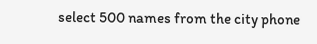select 500 names from the city phone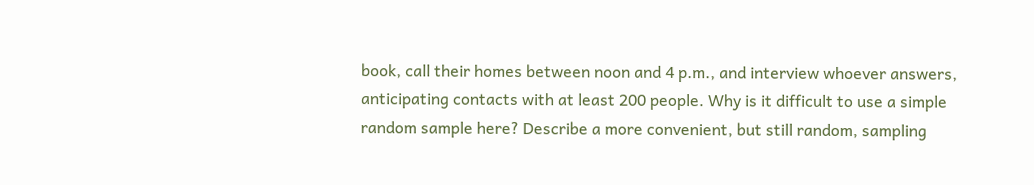book, call their homes between noon and 4 p.m., and interview whoever answers, anticipating contacts with at least 200 people. Why is it difficult to use a simple random sample here? Describe a more convenient, but still random, sampling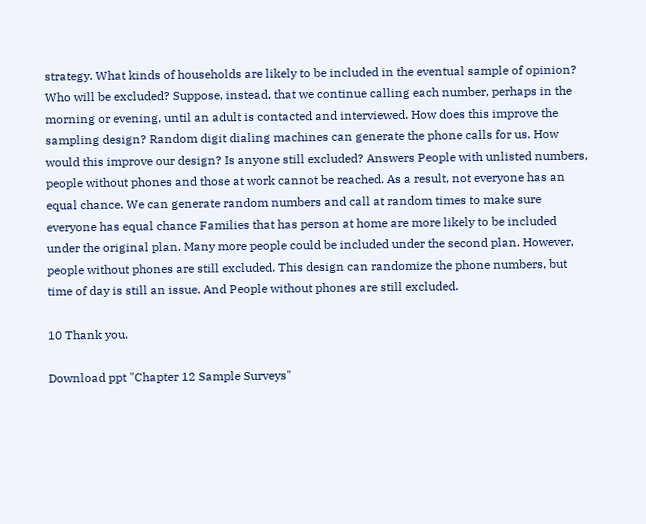strategy. What kinds of households are likely to be included in the eventual sample of opinion? Who will be excluded? Suppose, instead, that we continue calling each number, perhaps in the morning or evening, until an adult is contacted and interviewed. How does this improve the sampling design? Random digit dialing machines can generate the phone calls for us. How would this improve our design? Is anyone still excluded? Answers People with unlisted numbers, people without phones and those at work cannot be reached. As a result, not everyone has an equal chance. We can generate random numbers and call at random times to make sure everyone has equal chance Families that has person at home are more likely to be included under the original plan. Many more people could be included under the second plan. However, people without phones are still excluded. This design can randomize the phone numbers, but time of day is still an issue. And People without phones are still excluded.

10 Thank you.

Download ppt "Chapter 12 Sample Surveys"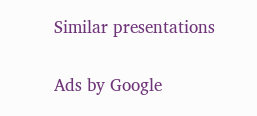Similar presentations

Ads by Google